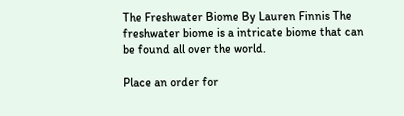The Freshwater Biome By Lauren Finnis The freshwater biome is a intricate biome that can be found all over the world.

Place an order for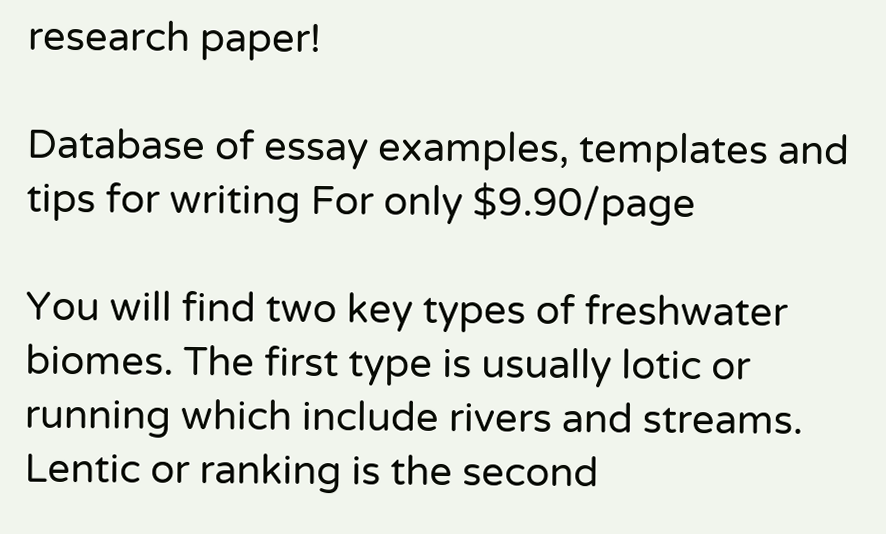research paper!

Database of essay examples, templates and tips for writing For only $9.90/page

You will find two key types of freshwater biomes. The first type is usually lotic or running which include rivers and streams. Lentic or ranking is the second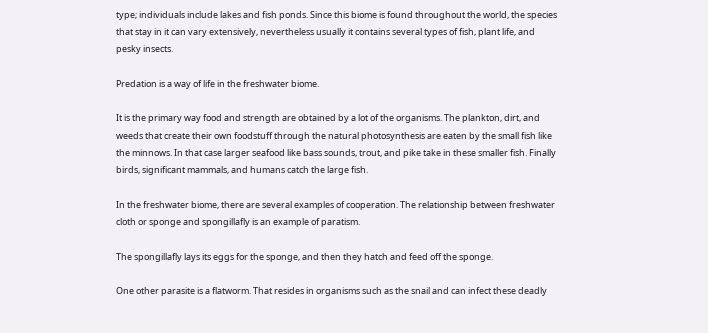type; individuals include lakes and fish ponds. Since this biome is found throughout the world, the species that stay in it can vary extensively, nevertheless usually it contains several types of fish, plant life, and pesky insects.

Predation is a way of life in the freshwater biome.

It is the primary way food and strength are obtained by a lot of the organisms. The plankton, dirt, and weeds that create their own foodstuff through the natural photosynthesis are eaten by the small fish like the minnows. In that case larger seafood like bass sounds, trout, and pike take in these smaller fish. Finally birds, significant mammals, and humans catch the large fish.

In the freshwater biome, there are several examples of cooperation. The relationship between freshwater cloth or sponge and spongillafly is an example of paratism.

The spongillafly lays its eggs for the sponge, and then they hatch and feed off the sponge.

One other parasite is a flatworm. That resides in organisms such as the snail and can infect these deadly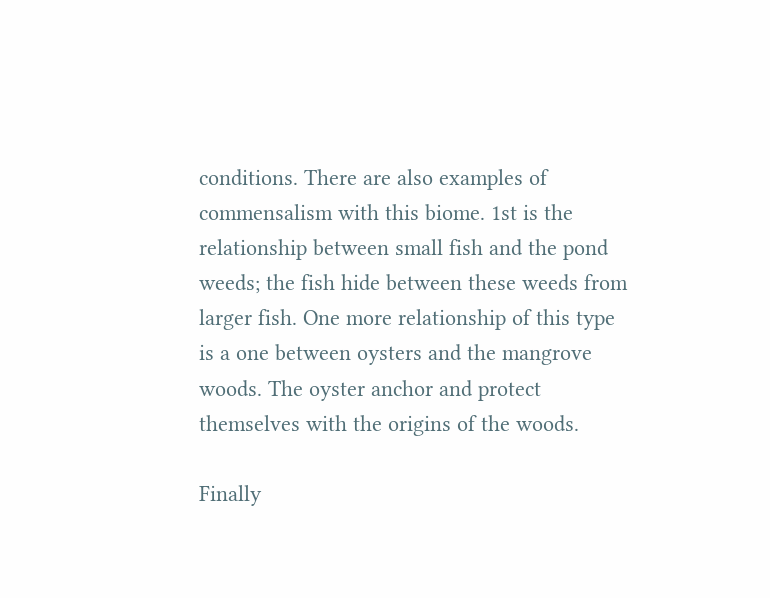conditions. There are also examples of commensalism with this biome. 1st is the relationship between small fish and the pond weeds; the fish hide between these weeds from larger fish. One more relationship of this type is a one between oysters and the mangrove woods. The oyster anchor and protect themselves with the origins of the woods.

Finally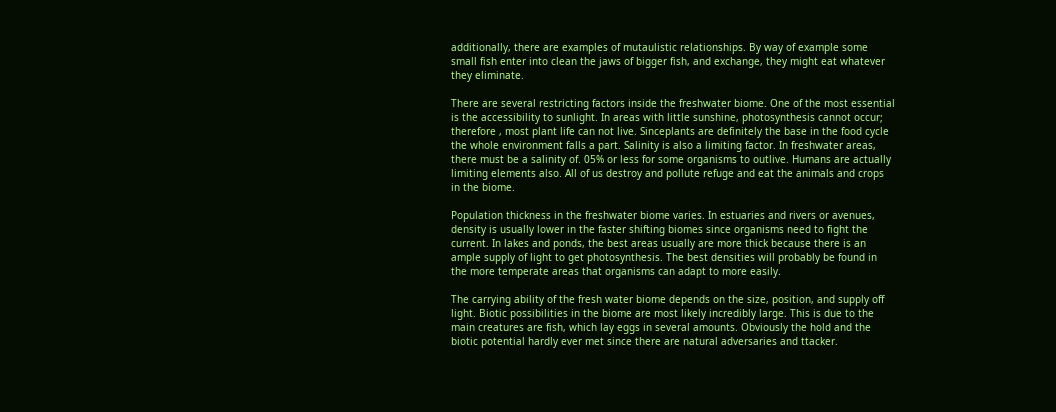additionally, there are examples of mutaulistic relationships. By way of example some small fish enter into clean the jaws of bigger fish, and exchange, they might eat whatever they eliminate.

There are several restricting factors inside the freshwater biome. One of the most essential is the accessibility to sunlight. In areas with little sunshine, photosynthesis cannot occur; therefore , most plant life can not live. Sinceplants are definitely the base in the food cycle the whole environment falls a part. Salinity is also a limiting factor. In freshwater areas, there must be a salinity of. 05% or less for some organisms to outlive. Humans are actually limiting elements also. All of us destroy and pollute refuge and eat the animals and crops in the biome.

Population thickness in the freshwater biome varies. In estuaries and rivers or avenues, density is usually lower in the faster shifting biomes since organisms need to fight the current. In lakes and ponds, the best areas usually are more thick because there is an ample supply of light to get photosynthesis. The best densities will probably be found in the more temperate areas that organisms can adapt to more easily.

The carrying ability of the fresh water biome depends on the size, position, and supply off light. Biotic possibilities in the biome are most likely incredibly large. This is due to the main creatures are fish, which lay eggs in several amounts. Obviously the hold and the biotic potential hardly ever met since there are natural adversaries and ttacker.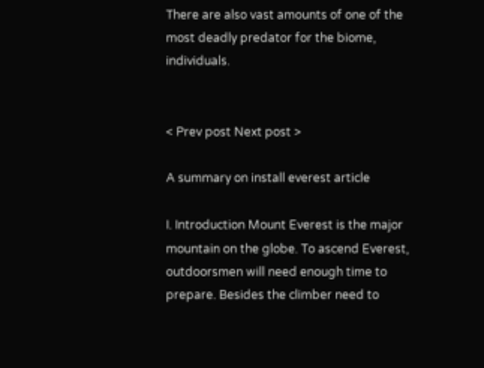There are also vast amounts of one of the most deadly predator for the biome, individuals.


< Prev post Next post >

A summary on install everest article

I. Introduction Mount Everest is the major mountain on the globe. To ascend Everest, outdoorsmen will need enough time to prepare. Besides the climber need to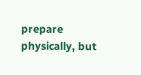prepare physically, but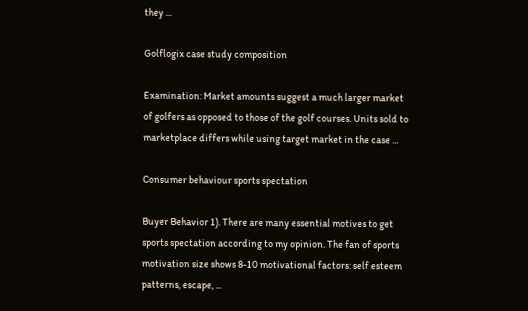they ...

Golflogix case study composition

Examination: Market amounts suggest a much larger market of golfers as opposed to those of the golf courses. Units sold to marketplace differs while using target market in the case ...

Consumer behaviour sports spectation

Buyer Behavior 1). There are many essential motives to get sports spectation according to my opinion. The fan of sports motivation size shows 8-10 motivational factors: self esteem patterns, escape, ...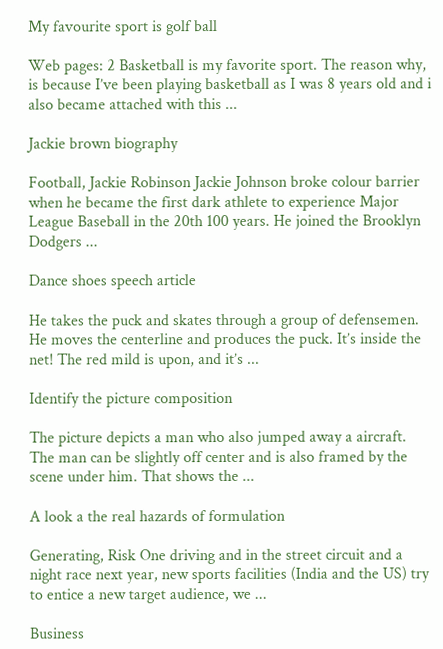My favourite sport is golf ball

Web pages: 2 Basketball is my favorite sport. The reason why, is because I’ve been playing basketball as I was 8 years old and i also became attached with this ...

Jackie brown biography

Football, Jackie Robinson Jackie Johnson broke colour barrier when he became the first dark athlete to experience Major League Baseball in the 20th 100 years. He joined the Brooklyn Dodgers ...

Dance shoes speech article

He takes the puck and skates through a group of defensemen. He moves the centerline and produces the puck. It’s inside the net! The red mild is upon, and it’s ...

Identify the picture composition

The picture depicts a man who also jumped away a aircraft. The man can be slightly off center and is also framed by the scene under him. That shows the ...

A look a the real hazards of formulation

Generating, Risk One driving and in the street circuit and a night race next year, new sports facilities (India and the US) try to entice a new target audience, we ...

Business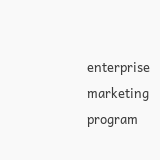enterprise marketing program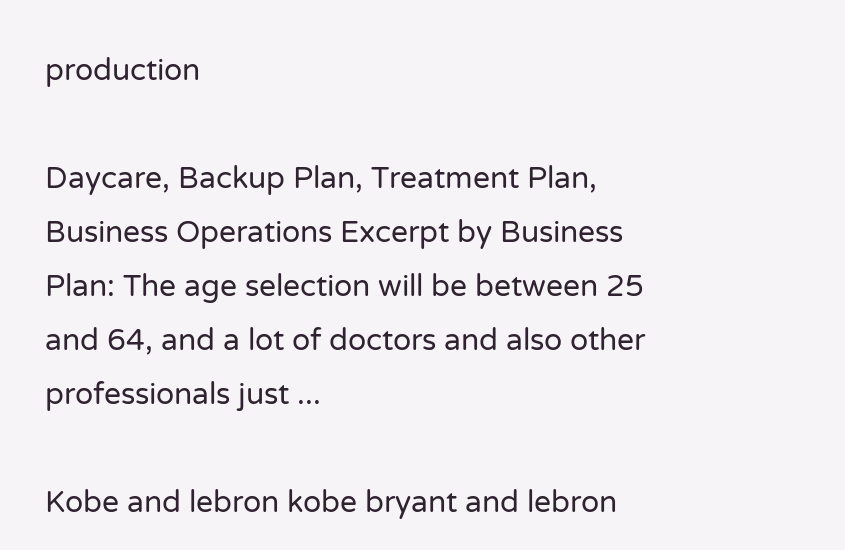production

Daycare, Backup Plan, Treatment Plan, Business Operations Excerpt by Business Plan: The age selection will be between 25 and 64, and a lot of doctors and also other professionals just ...

Kobe and lebron kobe bryant and lebron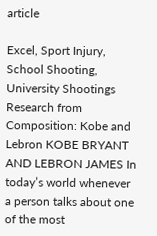article

Excel, Sport Injury, School Shooting, University Shootings Research from Composition: Kobe and Lebron KOBE BRYANT AND LEBRON JAMES In today’s world whenever a person talks about one of the most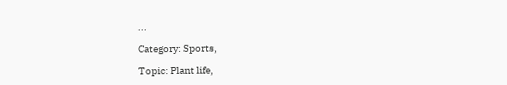...

Category: Sports,

Topic: Plant life,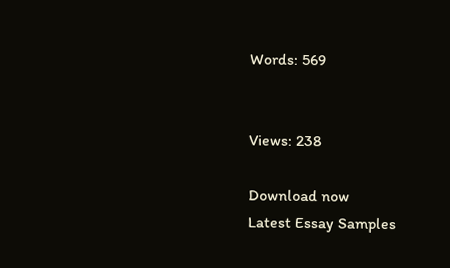Words: 569


Views: 238

Download now
Latest Essay Samples